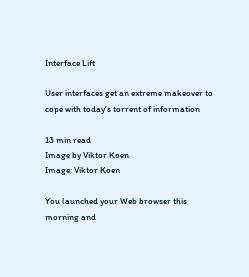Interface Lift

User interfaces get an extreme makeover to cope with today’s torrent of information

13 min read
Image by Viktor Koen
Image: Viktor Koen

You launched your Web browser this morning and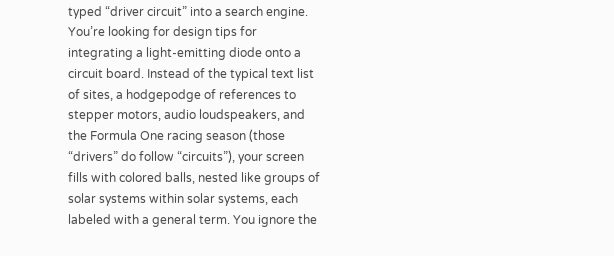typed “driver circuit” into a search engine. You’re looking for design tips for integrating a light-emitting diode onto a circuit board. Instead of the typical text list of sites, a hodgepodge of references to stepper motors, audio loudspeakers, and the Formula One racing season (those “drivers” do follow “circuits”), your screen fills with colored balls, nested like groups of solar systems within solar systems, each labeled with a general term. You ignore the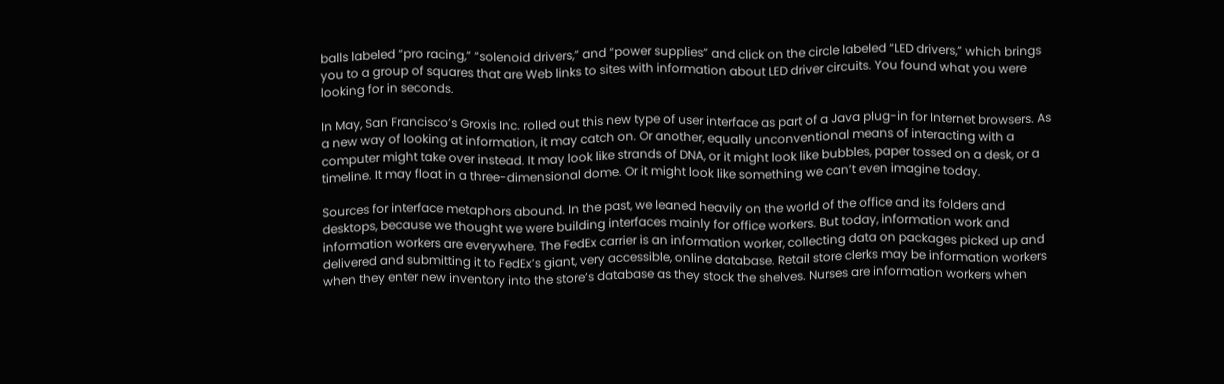balls labeled “pro racing,” “solenoid drivers,” and “power supplies” and click on the circle labeled “LED drivers,” which brings you to a group of squares that are Web links to sites with information about LED driver circuits. You found what you were looking for in seconds.

In May, San Francisco’s Groxis Inc. rolled out this new type of user interface as part of a Java plug-in for Internet browsers. As a new way of looking at information, it may catch on. Or another, equally unconventional means of interacting with a computer might take over instead. It may look like strands of DNA, or it might look like bubbles, paper tossed on a desk, or a timeline. It may float in a three-dimensional dome. Or it might look like something we can’t even imagine today.

Sources for interface metaphors abound. In the past, we leaned heavily on the world of the office and its folders and desktops, because we thought we were building interfaces mainly for office workers. But today, information work and information workers are everywhere. The FedEx carrier is an information worker, collecting data on packages picked up and delivered and submitting it to FedEx’s giant, very accessible, online database. Retail store clerks may be information workers when they enter new inventory into the store’s database as they stock the shelves. Nurses are information workers when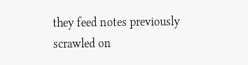they feed notes previously scrawled on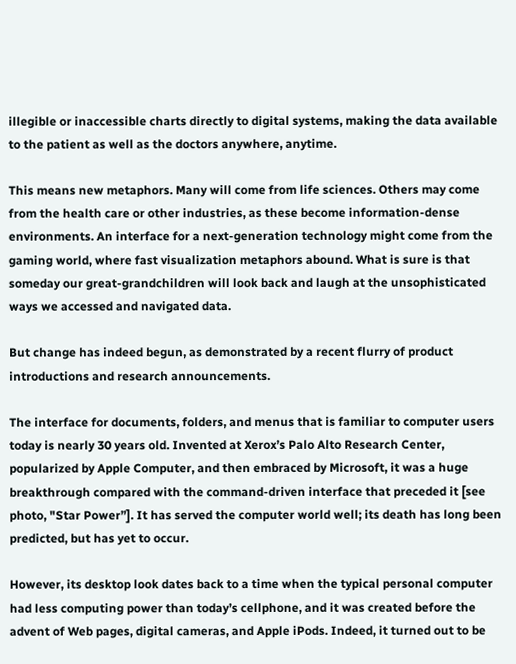illegible or inaccessible charts directly to digital systems, making the data available to the patient as well as the doctors anywhere, anytime.

This means new metaphors. Many will come from life sciences. Others may come from the health care or other industries, as these become information-dense environments. An interface for a next-generation technology might come from the gaming world, where fast visualization metaphors abound. What is sure is that someday our great-grandchildren will look back and laugh at the unsophisticated ways we accessed and navigated data.

But change has indeed begun, as demonstrated by a recent flurry of product introductions and research announcements.

The interface for documents, folders, and menus that is familiar to computer users today is nearly 30 years old. Invented at Xerox’s Palo Alto Research Center, popularized by Apple Computer, and then embraced by Microsoft, it was a huge breakthrough compared with the command-driven interface that preceded it [see photo, "Star Power”]. It has served the computer world well; its death has long been predicted, but has yet to occur.

However, its desktop look dates back to a time when the typical personal computer had less computing power than today’s cellphone, and it was created before the advent of Web pages, digital cameras, and Apple iPods. Indeed, it turned out to be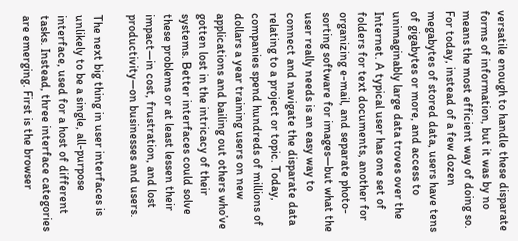versatile enough to handle these disparate forms of information, but it was by no means the most efficient way of doing so. For today, instead of a few dozen megabytes of stored data, users have tens of gigabytes or more, and access to unimaginably large data troves over the Internet. A typical user has one set of folders for text documents, another for organizing e-mail, and separate photo-sorting software for images—but what the user really needs is an easy way to connect and navigate the disparate data relating to a project or topic. Today, companies spend hundreds of millions of dollars a year training users on new applications and bailing out others who’ve gotten lost in the intricacy of their systems. Better interfaces could solve these problems or at least lessen their impact—in cost, frustration, and lost productivity—on businesses and users.

The next big thing in user interfaces is unlikely to be a single, all-purpose interface, used for a host of different tasks. Instead, three interface categories are emerging. First is the browser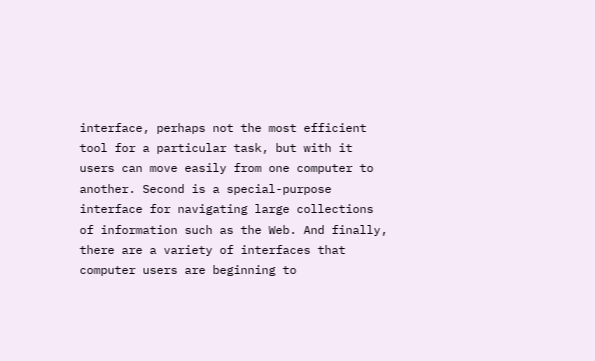interface, perhaps not the most efficient tool for a particular task, but with it users can move easily from one computer to another. Second is a special-purpose interface for navigating large collections of information such as the Web. And finally, there are a variety of interfaces that computer users are beginning to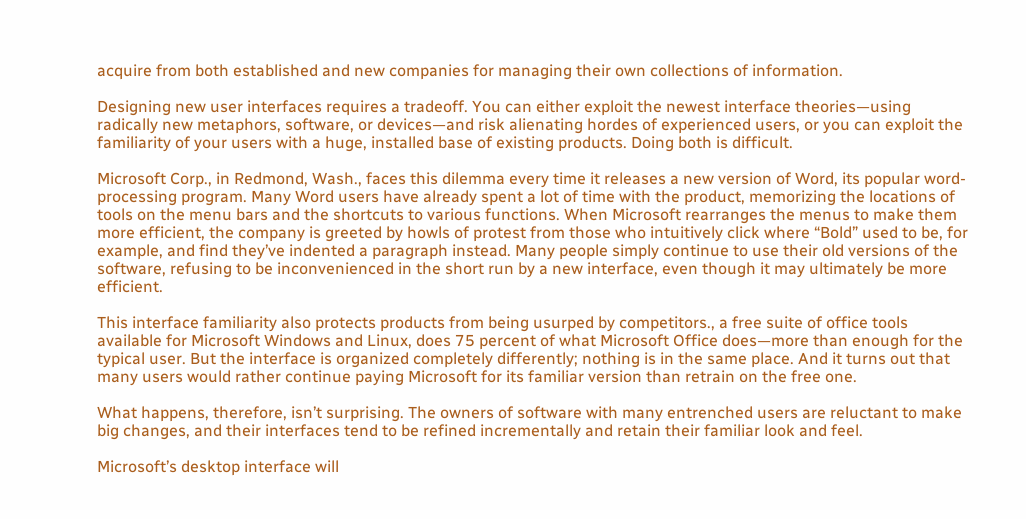acquire from both established and new companies for managing their own collections of information.

Designing new user interfaces requires a tradeoff. You can either exploit the newest interface theories—using radically new metaphors, software, or devices—and risk alienating hordes of experienced users, or you can exploit the familiarity of your users with a huge, installed base of existing products. Doing both is difficult.

Microsoft Corp., in Redmond, Wash., faces this dilemma every time it releases a new version of Word, its popular word-processing program. Many Word users have already spent a lot of time with the product, memorizing the locations of tools on the menu bars and the shortcuts to various functions. When Microsoft rearranges the menus to make them more efficient, the company is greeted by howls of protest from those who intuitively click where “Bold” used to be, for example, and find they’ve indented a paragraph instead. Many people simply continue to use their old versions of the software, refusing to be inconvenienced in the short run by a new interface, even though it may ultimately be more efficient.

This interface familiarity also protects products from being usurped by competitors., a free suite of office tools available for Microsoft Windows and Linux, does 75 percent of what Microsoft Office does—more than enough for the typical user. But the interface is organized completely differently; nothing is in the same place. And it turns out that many users would rather continue paying Microsoft for its familiar version than retrain on the free one.

What happens, therefore, isn’t surprising. The owners of software with many entrenched users are reluctant to make big changes, and their interfaces tend to be refined incrementally and retain their familiar look and feel.

Microsoft’s desktop interface will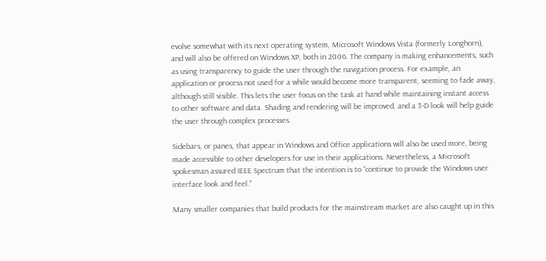evolve somewhat with its next operating system, Microsoft Windows Vista (formerly Longhorn), and will also be offered on Windows XP, both in 2006. The company is making enhancements, such as using transparency to guide the user through the navigation process. For example, an application or process not used for a while would become more transparent, seeming to fade away, although still visible. This lets the user focus on the task at hand while maintaining instant access to other software and data. Shading and rendering will be improved, and a 3-D look will help guide the user through complex processes.

Sidebars, or panes, that appear in Windows and Office applications will also be used more, being made accessible to other developers for use in their applications. Nevertheless, a Microsoft spokesman assured IEEE Spectrum that the intention is to “continue to provide the Windows user interface look and feel.”

Many smaller companies that build products for the mainstream market are also caught up in this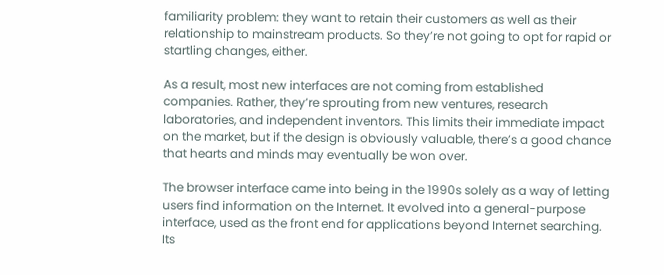familiarity problem: they want to retain their customers as well as their relationship to mainstream products. So they’re not going to opt for rapid or startling changes, either.

As a result, most new interfaces are not coming from established companies. Rather, they’re sprouting from new ventures, research laboratories, and independent inventors. This limits their immediate impact on the market, but if the design is obviously valuable, there’s a good chance that hearts and minds may eventually be won over.

The browser interface came into being in the 1990s solely as a way of letting users find information on the Internet. It evolved into a general-purpose interface, used as the front end for applications beyond Internet searching. Its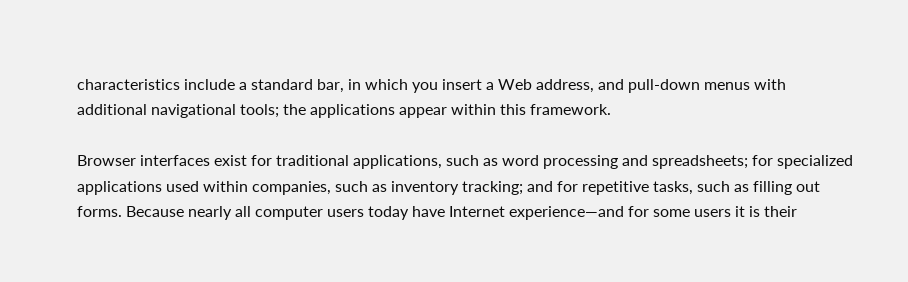characteristics include a standard bar, in which you insert a Web address, and pull-down menus with additional navigational tools; the applications appear within this framework.

Browser interfaces exist for traditional applications, such as word processing and spreadsheets; for specialized applications used within companies, such as inventory tracking; and for repetitive tasks, such as filling out forms. Because nearly all computer users today have Internet experience—and for some users it is their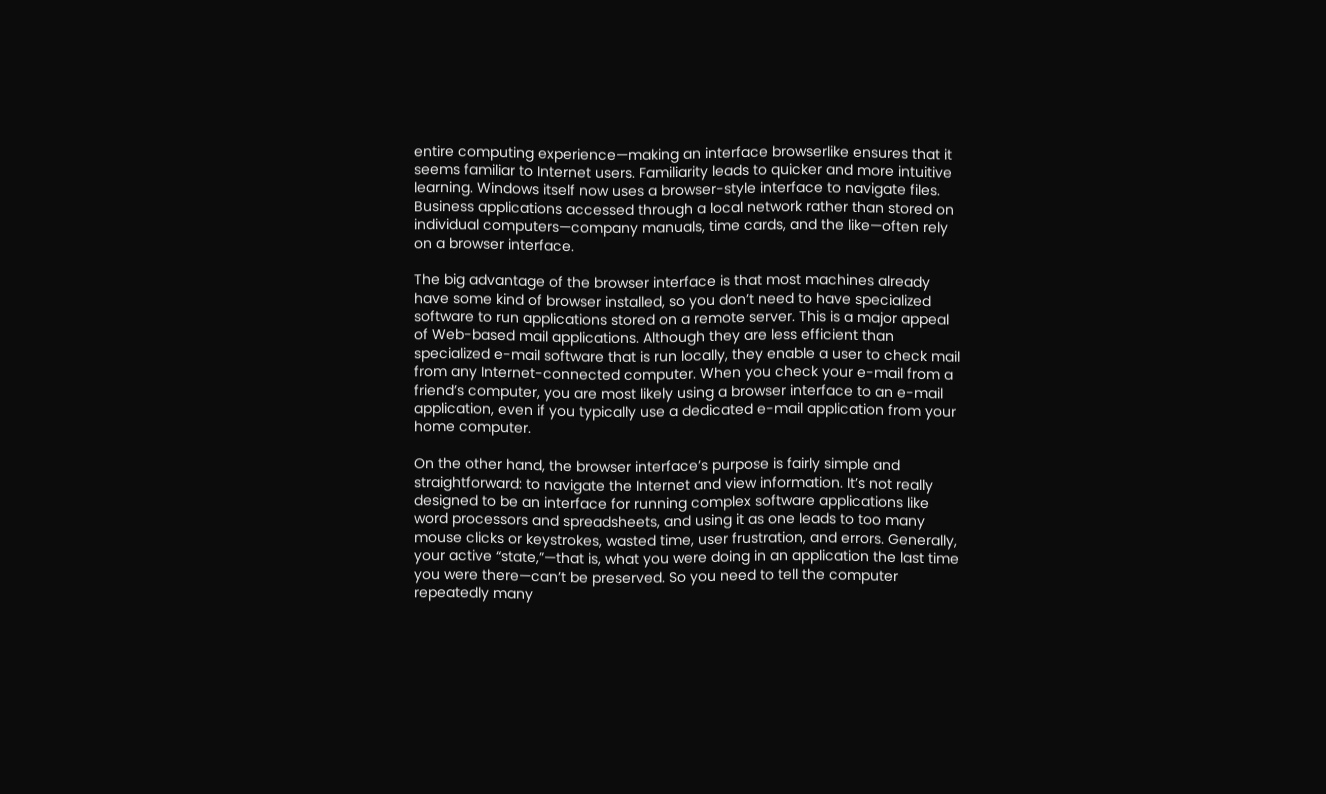entire computing experience—making an interface browserlike ensures that it seems familiar to Internet users. Familiarity leads to quicker and more intuitive learning. Windows itself now uses a browser-style interface to navigate files. Business applications accessed through a local network rather than stored on individual computers—company manuals, time cards, and the like—often rely on a browser interface.

The big advantage of the browser interface is that most machines already have some kind of browser installed, so you don’t need to have specialized software to run applications stored on a remote server. This is a major appeal of Web-based mail applications. Although they are less efficient than specialized e-mail software that is run locally, they enable a user to check mail from any Internet-connected computer. When you check your e-mail from a friend’s computer, you are most likely using a browser interface to an e-mail application, even if you typically use a dedicated e-mail application from your home computer.

On the other hand, the browser interface’s purpose is fairly simple and straightforward: to navigate the Internet and view information. It’s not really designed to be an interface for running complex software applications like word processors and spreadsheets, and using it as one leads to too many mouse clicks or keystrokes, wasted time, user frustration, and errors. Generally, your active “state,”—that is, what you were doing in an application the last time you were there—can’t be preserved. So you need to tell the computer repeatedly many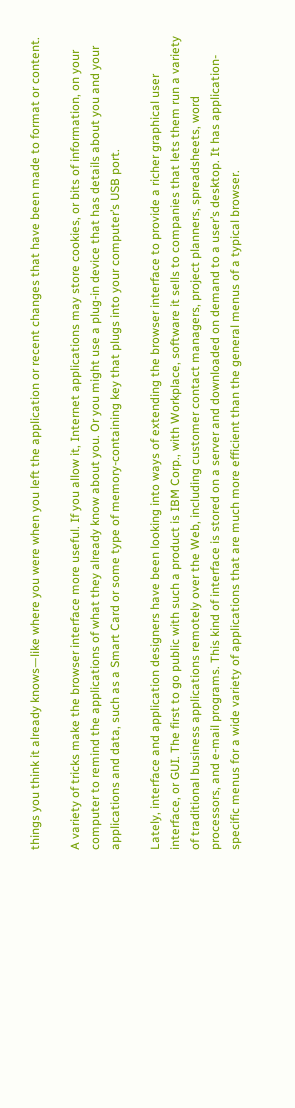things you think it already knows—like where you were when you left the application or recent changes that have been made to format or content.

A variety of tricks make the browser interface more useful. If you allow it, Internet applications may store cookies, or bits of information, on your computer to remind the applications of what they already know about you. Or you might use a plug-in device that has details about you and your applications and data, such as a Smart Card or some type of memory-containing key that plugs into your computer’s USB port.

Lately, interface and application designers have been looking into ways of extending the browser interface to provide a richer graphical user interface, or GUI. The first to go public with such a product is IBM Corp., with Workplace, software it sells to companies that lets them run a variety of traditional business applications remotely over the Web, including customer contact managers, project planners, spreadsheets, word processors, and e-mail programs. This kind of interface is stored on a server and downloaded on demand to a user’s desktop. It has application-specific menus for a wide variety of applications that are much more efficient than the general menus of a typical browser.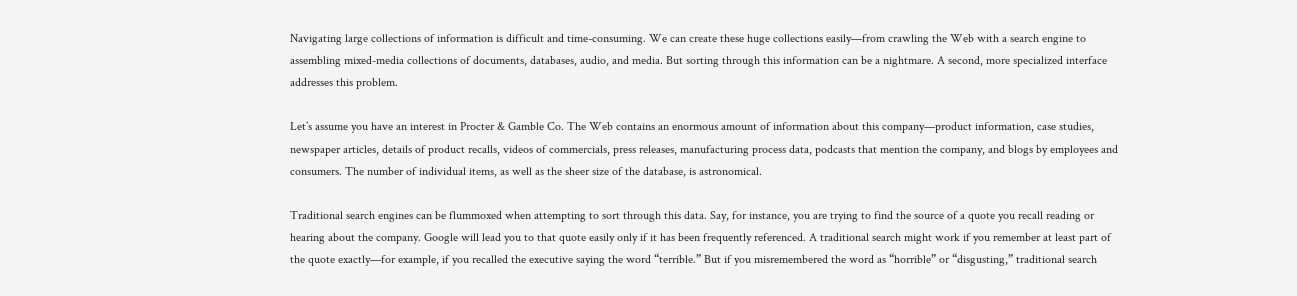Navigating large collections of information is difficult and time-consuming. We can create these huge collections easily—from crawling the Web with a search engine to assembling mixed-media collections of documents, databases, audio, and media. But sorting through this information can be a nightmare. A second, more specialized interface addresses this problem.

Let’s assume you have an interest in Procter & Gamble Co. The Web contains an enormous amount of information about this company—product information, case studies, newspaper articles, details of product recalls, videos of commercials, press releases, manufacturing process data, podcasts that mention the company, and blogs by employees and consumers. The number of individual items, as well as the sheer size of the database, is astronomical.

Traditional search engines can be flummoxed when attempting to sort through this data. Say, for instance, you are trying to find the source of a quote you recall reading or hearing about the company. Google will lead you to that quote easily only if it has been frequently referenced. A traditional search might work if you remember at least part of the quote exactly—for example, if you recalled the executive saying the word “terrible.” But if you misremembered the word as “horrible” or “disgusting,” traditional search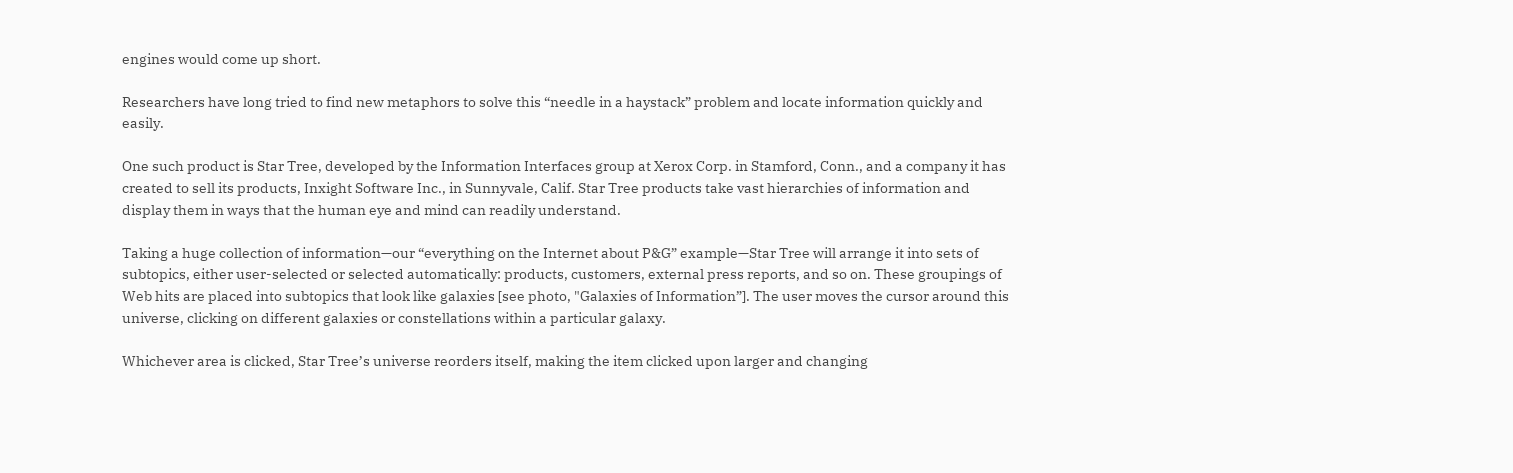engines would come up short.

Researchers have long tried to find new metaphors to solve this “needle in a haystack” problem and locate information quickly and easily.

One such product is Star Tree, developed by the Information Interfaces group at Xerox Corp. in Stamford, Conn., and a company it has created to sell its products, Inxight Software Inc., in Sunnyvale, Calif. Star Tree products take vast hierarchies of information and display them in ways that the human eye and mind can readily understand.

Taking a huge collection of information—our “everything on the Internet about P&G” example—Star Tree will arrange it into sets of subtopics, either user-selected or selected automatically: products, customers, external press reports, and so on. These groupings of Web hits are placed into subtopics that look like galaxies [see photo, "Galaxies of Information”]. The user moves the cursor around this universe, clicking on different galaxies or constellations within a particular galaxy.

Whichever area is clicked, Star Tree’s universe reorders itself, making the item clicked upon larger and changing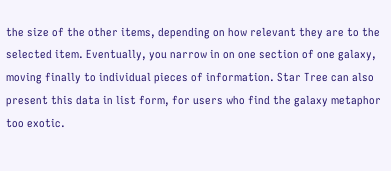the size of the other items, depending on how relevant they are to the selected item. Eventually, you narrow in on one section of one galaxy, moving finally to individual pieces of information. Star Tree can also present this data in list form, for users who find the galaxy metaphor too exotic.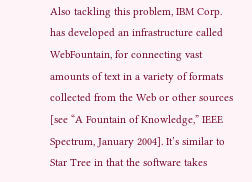Also tackling this problem, IBM Corp. has developed an infrastructure called WebFountain, for connecting vast amounts of text in a variety of formats collected from the Web or other sources [see “A Fountain of Knowledge,” IEEE Spectrum, January 2004]. It’s similar to Star Tree in that the software takes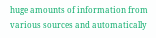huge amounts of information from various sources and automatically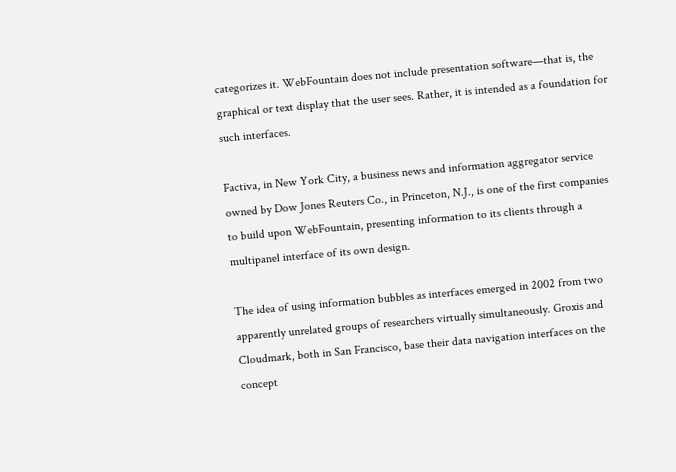categorizes it. WebFountain does not include presentation software—that is, the graphical or text display that the user sees. Rather, it is intended as a foundation for such interfaces.

Factiva, in New York City, a business news and information aggregator service owned by Dow Jones Reuters Co., in Princeton, N.J., is one of the first companies to build upon WebFountain, presenting information to its clients through a multipanel interface of its own design.

The idea of using information bubbles as interfaces emerged in 2002 from two apparently unrelated groups of researchers virtually simultaneously. Groxis and Cloudmark, both in San Francisco, base their data navigation interfaces on the concept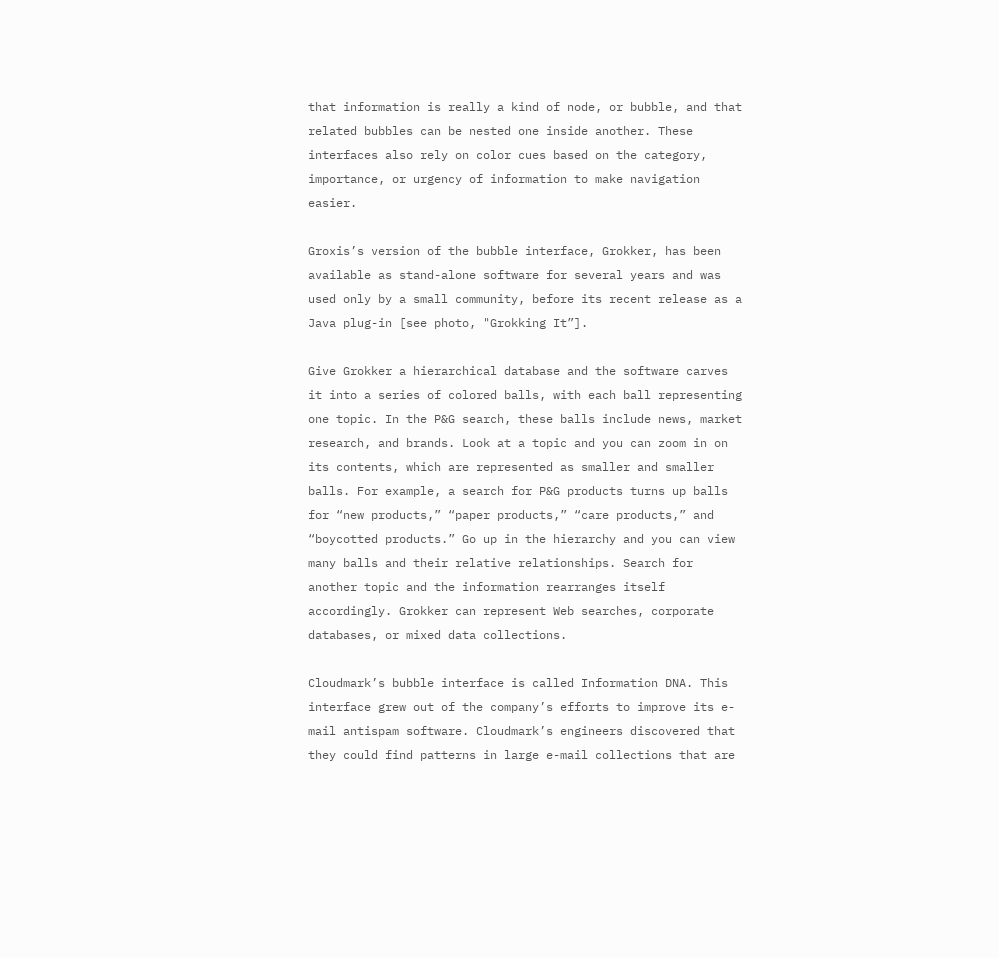that information is really a kind of node, or bubble, and that related bubbles can be nested one inside another. These interfaces also rely on color cues based on the category, importance, or urgency of information to make navigation easier.

Groxis’s version of the bubble interface, Grokker, has been available as stand-alone software for several years and was used only by a small community, before its recent release as a Java plug-in [see photo, "Grokking It”].

Give Grokker a hierarchical database and the software carves it into a series of colored balls, with each ball representing one topic. In the P&G search, these balls include news, market research, and brands. Look at a topic and you can zoom in on its contents, which are represented as smaller and smaller balls. For example, a search for P&G products turns up balls for “new products,” “paper products,” “care products,” and “boycotted products.” Go up in the hierarchy and you can view many balls and their relative relationships. Search for another topic and the information rearranges itself accordingly. Grokker can represent Web searches, corporate databases, or mixed data collections.

Cloudmark’s bubble interface is called Information DNA. This interface grew out of the company’s efforts to improve its e-mail antispam software. Cloudmark’s engineers discovered that they could find patterns in large e-mail collections that are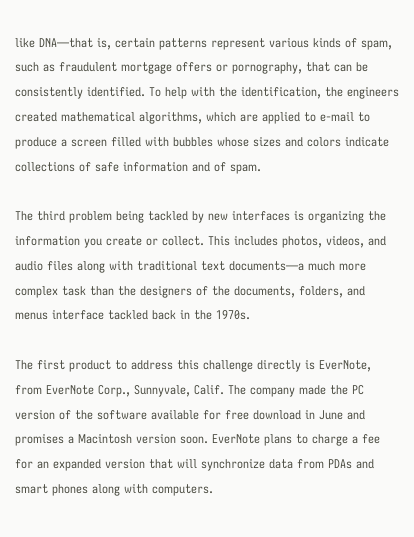like DNA—that is, certain patterns represent various kinds of spam, such as fraudulent mortgage offers or pornography, that can be consistently identified. To help with the identification, the engineers created mathematical algorithms, which are applied to e-mail to produce a screen filled with bubbles whose sizes and colors indicate collections of safe information and of spam.

The third problem being tackled by new interfaces is organizing the information you create or collect. This includes photos, videos, and audio files along with traditional text documents—a much more complex task than the designers of the documents, folders, and menus interface tackled back in the 1970s.

The first product to address this challenge directly is EverNote, from EverNote Corp., Sunnyvale, Calif. The company made the PC version of the software available for free download in June and promises a Macintosh version soon. EverNote plans to charge a fee for an expanded version that will synchronize data from PDAs and smart phones along with computers.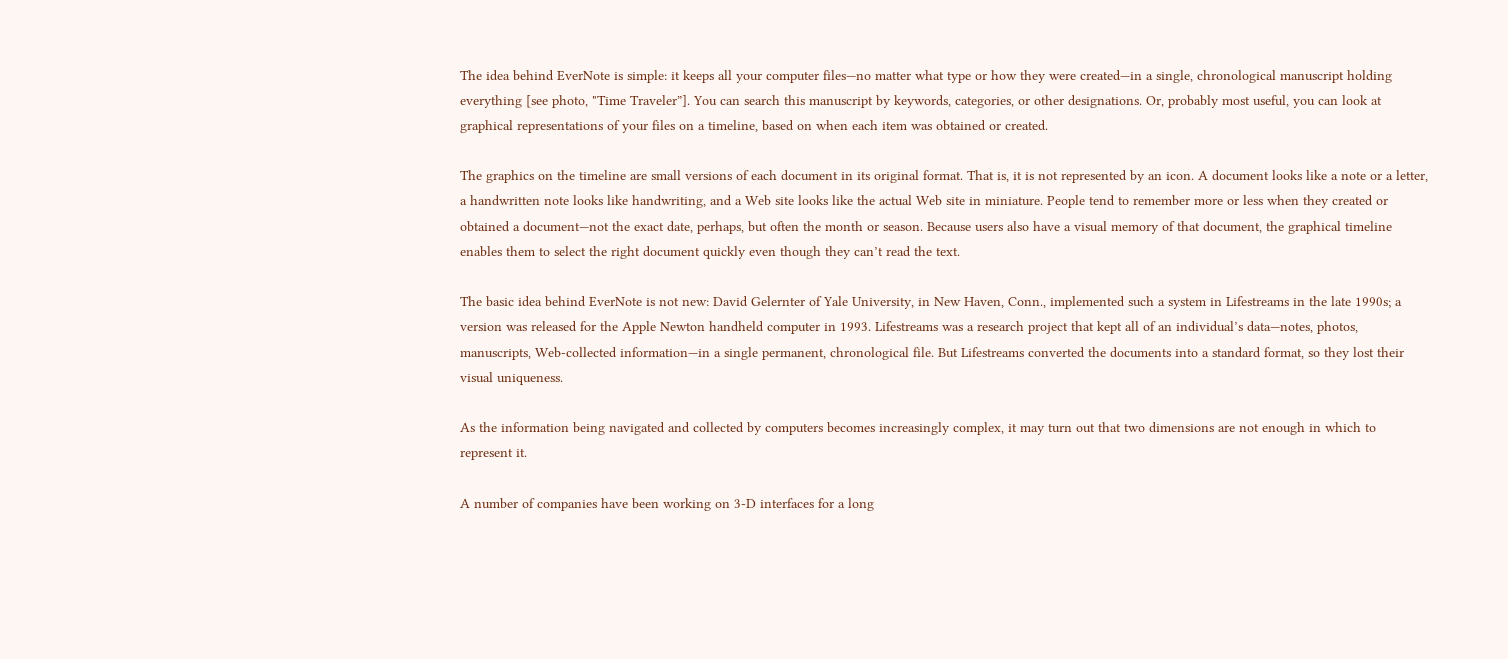The idea behind EverNote is simple: it keeps all your computer files—no matter what type or how they were created—in a single, chronological manuscript holding everything [see photo, "Time Traveler”]. You can search this manuscript by keywords, categories, or other designations. Or, probably most useful, you can look at graphical representations of your files on a timeline, based on when each item was obtained or created.

The graphics on the timeline are small versions of each document in its original format. That is, it is not represented by an icon. A document looks like a note or a letter, a handwritten note looks like handwriting, and a Web site looks like the actual Web site in miniature. People tend to remember more or less when they created or obtained a document—not the exact date, perhaps, but often the month or season. Because users also have a visual memory of that document, the graphical timeline enables them to select the right document quickly even though they can’t read the text.

The basic idea behind EverNote is not new: David Gelernter of Yale University, in New Haven, Conn., implemented such a system in Lifestreams in the late 1990s; a version was released for the Apple Newton handheld computer in 1993. Lifestreams was a research project that kept all of an individual’s data—notes, photos, manuscripts, Web-collected information—in a single permanent, chronological file. But Lifestreams converted the documents into a standard format, so they lost their visual uniqueness.

As the information being navigated and collected by computers becomes increasingly complex, it may turn out that two dimensions are not enough in which to represent it.

A number of companies have been working on 3-D interfaces for a long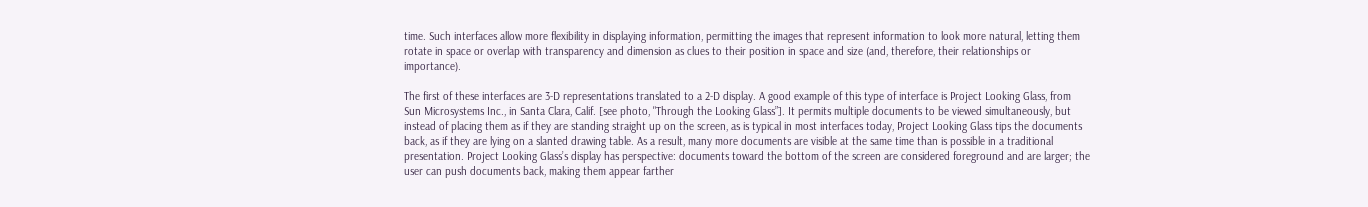time. Such interfaces allow more flexibility in displaying information, permitting the images that represent information to look more natural, letting them rotate in space or overlap with transparency and dimension as clues to their position in space and size (and, therefore, their relationships or importance).

The first of these interfaces are 3-D representations translated to a 2-D display. A good example of this type of interface is Project Looking Glass, from Sun Microsystems Inc., in Santa Clara, Calif. [see photo, "Through the Looking Glass”]. It permits multiple documents to be viewed simultaneously, but instead of placing them as if they are standing straight up on the screen, as is typical in most interfaces today, Project Looking Glass tips the documents back, as if they are lying on a slanted drawing table. As a result, many more documents are visible at the same time than is possible in a traditional presentation. Project Looking Glass’s display has perspective: documents toward the bottom of the screen are considered foreground and are larger; the user can push documents back, making them appear farther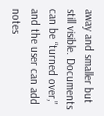away and smaller but still visible. Documents can be “turned over,” and the user can add notes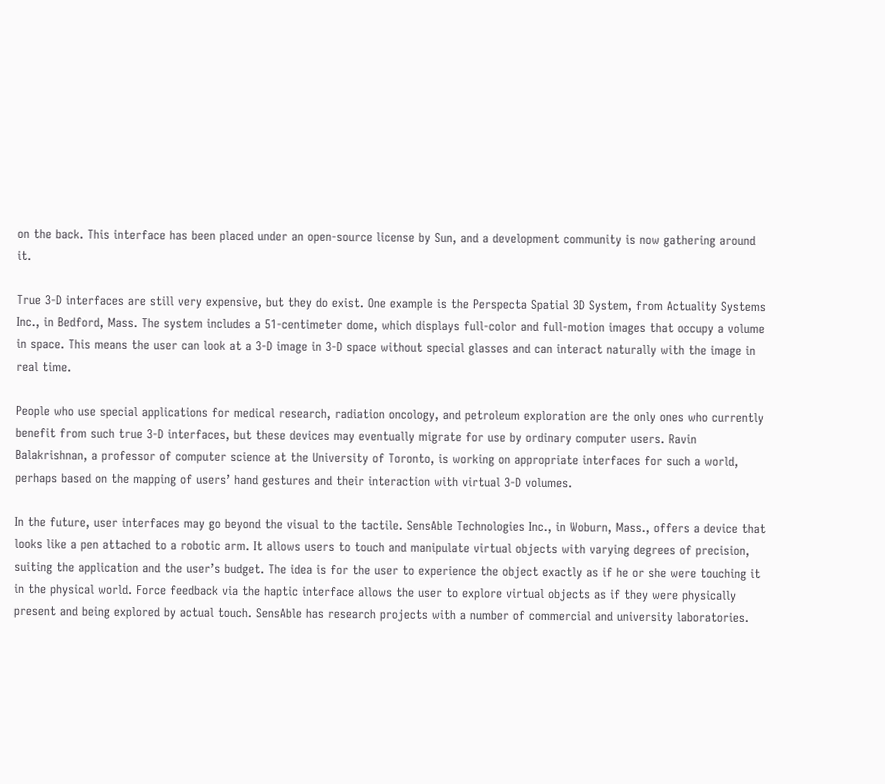on the back. This interface has been placed under an open-source license by Sun, and a development community is now gathering around it.

True 3-D interfaces are still very expensive, but they do exist. One example is the Perspecta Spatial 3D System, from Actuality Systems Inc., in Bedford, Mass. The system includes a 51-centimeter dome, which displays full-color and full-motion images that occupy a volume in space. This means the user can look at a 3-D image in 3-D space without special glasses and can interact naturally with the image in real time.

People who use special applications for medical research, radiation oncology, and petroleum exploration are the only ones who currently benefit from such true 3-D interfaces, but these devices may eventually migrate for use by ordinary computer users. Ravin Balakrishnan, a professor of computer science at the University of Toronto, is working on appropriate interfaces for such a world, perhaps based on the mapping of users’ hand gestures and their interaction with virtual 3-D volumes.

In the future, user interfaces may go beyond the visual to the tactile. SensAble Technologies Inc., in Woburn, Mass., offers a device that looks like a pen attached to a robotic arm. It allows users to touch and manipulate virtual objects with varying degrees of precision, suiting the application and the user’s budget. The idea is for the user to experience the object exactly as if he or she were touching it in the physical world. Force feedback via the haptic interface allows the user to explore virtual objects as if they were physically present and being explored by actual touch. SensAble has research projects with a number of commercial and university laboratories.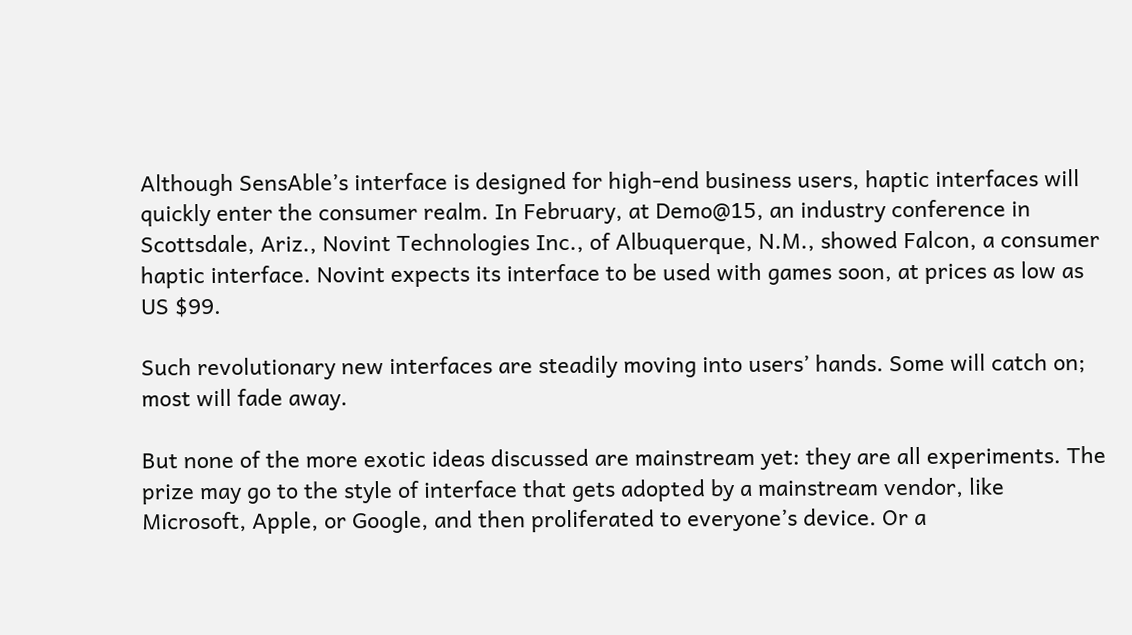Although SensAble’s interface is designed for high-end business users, haptic interfaces will quickly enter the consumer realm. In February, at Demo@15, an industry conference in Scottsdale, Ariz., Novint Technologies Inc., of Albuquerque, N.M., showed Falcon, a consumer haptic interface. Novint expects its interface to be used with games soon, at prices as low as US $99.

Such revolutionary new interfaces are steadily moving into users’ hands. Some will catch on; most will fade away.

But none of the more exotic ideas discussed are mainstream yet: they are all experiments. The prize may go to the style of interface that gets adopted by a mainstream vendor, like Microsoft, Apple, or Google, and then proliferated to everyone’s device. Or a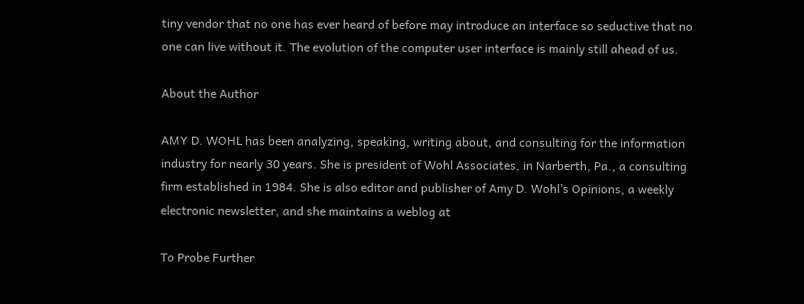tiny vendor that no one has ever heard of before may introduce an interface so seductive that no one can live without it. The evolution of the computer user interface is mainly still ahead of us.

About the Author

AMY D. WOHL has been analyzing, speaking, writing about, and consulting for the information industry for nearly 30 years. She is president of Wohl Associates, in Narberth, Pa., a consulting firm established in 1984. She is also editor and publisher of Amy D. Wohl’s Opinions, a weekly electronic newsletter, and she maintains a weblog at

To Probe Further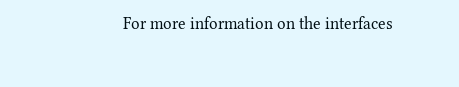For more information on the interfaces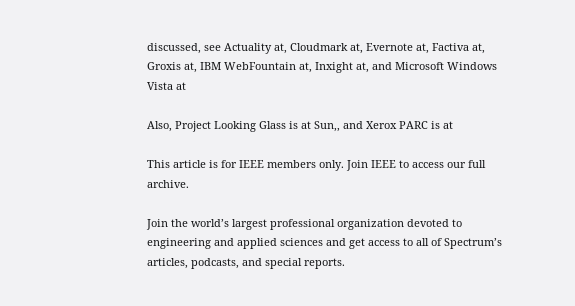discussed, see Actuality at, Cloudmark at, Evernote at, Factiva at, Groxis at, IBM WebFountain at, Inxight at, and Microsoft Windows Vista at

Also, Project Looking Glass is at Sun,, and Xerox PARC is at

This article is for IEEE members only. Join IEEE to access our full archive.

Join the world’s largest professional organization devoted to engineering and applied sciences and get access to all of Spectrum’s articles, podcasts, and special reports.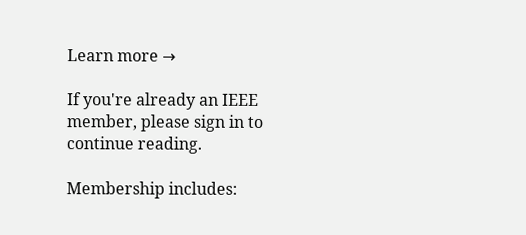Learn more →

If you're already an IEEE member, please sign in to continue reading.

Membership includes: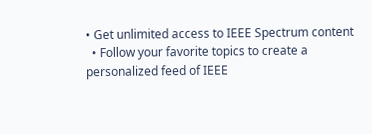• Get unlimited access to IEEE Spectrum content
  • Follow your favorite topics to create a personalized feed of IEEE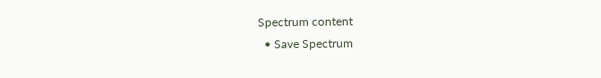Spectrum content
  • Save Spectrum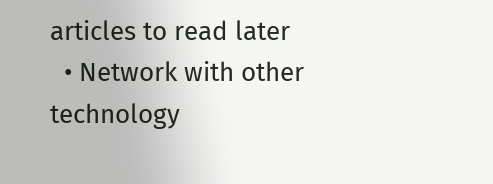articles to read later
  • Network with other technology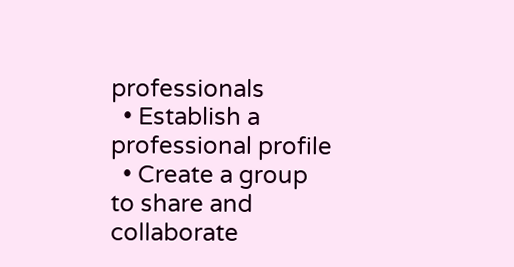professionals
  • Establish a professional profile
  • Create a group to share and collaborate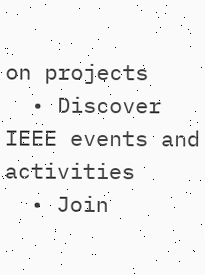on projects
  • Discover IEEE events and activities
  • Join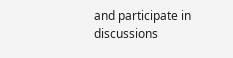and participate in discussions